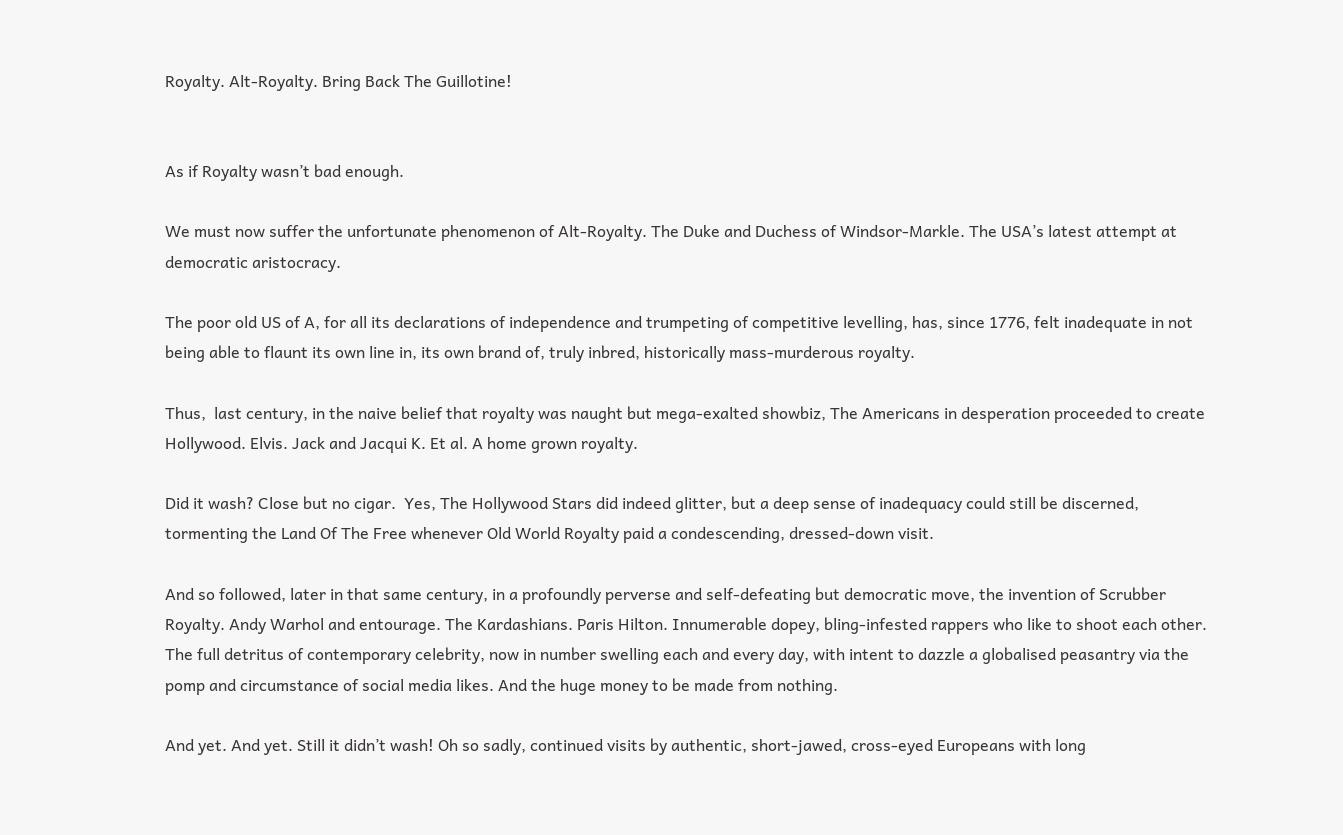Royalty. Alt-Royalty. Bring Back The Guillotine!


As if Royalty wasn’t bad enough.

We must now suffer the unfortunate phenomenon of Alt-Royalty. The Duke and Duchess of Windsor-Markle. The USA’s latest attempt at democratic aristocracy.

The poor old US of A, for all its declarations of independence and trumpeting of competitive levelling, has, since 1776, felt inadequate in not being able to flaunt its own line in, its own brand of, truly inbred, historically mass-murderous royalty.

Thus,  last century, in the naive belief that royalty was naught but mega-exalted showbiz, The Americans in desperation proceeded to create Hollywood. Elvis. Jack and Jacqui K. Et al. A home grown royalty.

Did it wash? Close but no cigar.  Yes, The Hollywood Stars did indeed glitter, but a deep sense of inadequacy could still be discerned, tormenting the Land Of The Free whenever Old World Royalty paid a condescending, dressed-down visit.

And so followed, later in that same century, in a profoundly perverse and self-defeating but democratic move, the invention of Scrubber Royalty. Andy Warhol and entourage. The Kardashians. Paris Hilton. Innumerable dopey, bling-infested rappers who like to shoot each other. The full detritus of contemporary celebrity, now in number swelling each and every day, with intent to dazzle a globalised peasantry via the pomp and circumstance of social media likes. And the huge money to be made from nothing.

And yet. And yet. Still it didn’t wash! Oh so sadly, continued visits by authentic, short-jawed, cross-eyed Europeans with long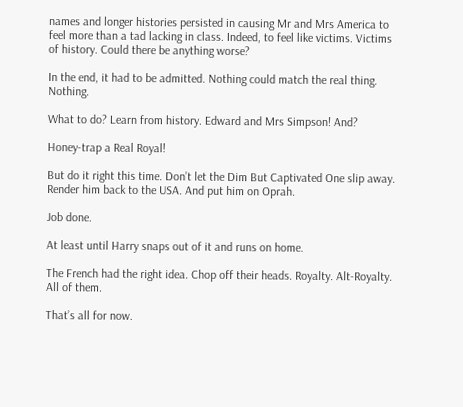names and longer histories persisted in causing Mr and Mrs America to feel more than a tad lacking in class. Indeed, to feel like victims. Victims of history. Could there be anything worse?

In the end, it had to be admitted. Nothing could match the real thing. Nothing.

What to do? Learn from history. Edward and Mrs Simpson! And?

Honey-trap a Real Royal!

But do it right this time. Don’t let the Dim But Captivated One slip away. Render him back to the USA. And put him on Oprah.

Job done.

At least until Harry snaps out of it and runs on home.

The French had the right idea. Chop off their heads. Royalty. Alt-Royalty. All of them.

That’s all for now.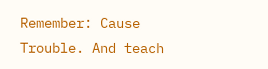Remember: Cause Trouble. And teach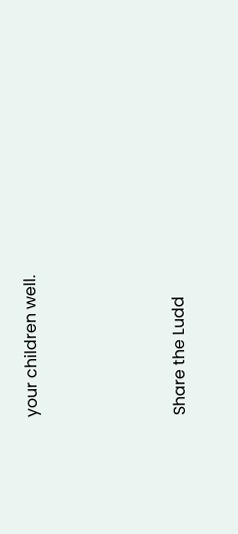your children well.





Share the Ludd